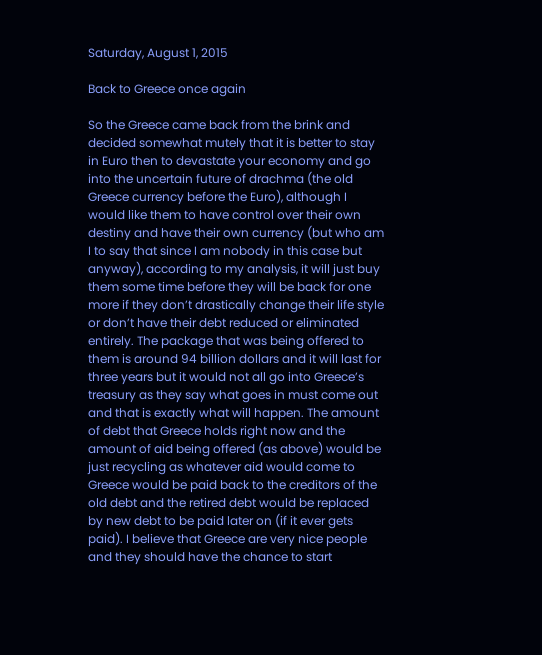Saturday, August 1, 2015

Back to Greece once again

So the Greece came back from the brink and decided somewhat mutely that it is better to stay in Euro then to devastate your economy and go into the uncertain future of drachma (the old Greece currency before the Euro), although I would like them to have control over their own destiny and have their own currency (but who am I to say that since I am nobody in this case but anyway), according to my analysis, it will just buy them some time before they will be back for one more if they don’t drastically change their life style or don’t have their debt reduced or eliminated entirely. The package that was being offered to them is around 94 billion dollars and it will last for three years but it would not all go into Greece’s treasury as they say what goes in must come out and that is exactly what will happen. The amount of debt that Greece holds right now and the amount of aid being offered (as above) would be just recycling as whatever aid would come to Greece would be paid back to the creditors of the old debt and the retired debt would be replaced by new debt to be paid later on (if it ever gets paid). I believe that Greece are very nice people and they should have the chance to start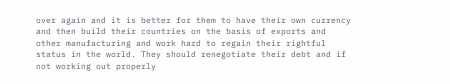over again and it is better for them to have their own currency and then build their countries on the basis of exports and other manufacturing and work hard to regain their rightful status in the world. They should renegotiate their debt and if not working out properly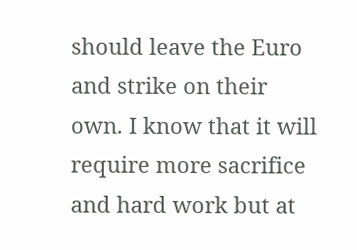should leave the Euro and strike on their own. I know that it will require more sacrifice and hard work but at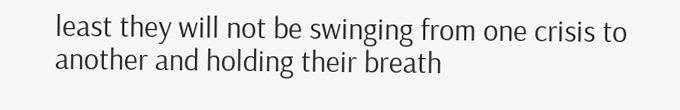least they will not be swinging from one crisis to another and holding their breath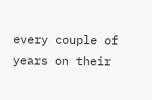every couple of years on their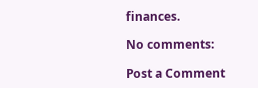finances.

No comments:

Post a Comment